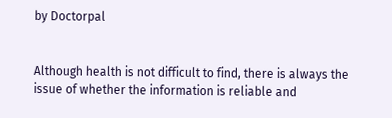by Doctorpal


Although health is not difficult to find, there is always the issue of whether the information is reliable and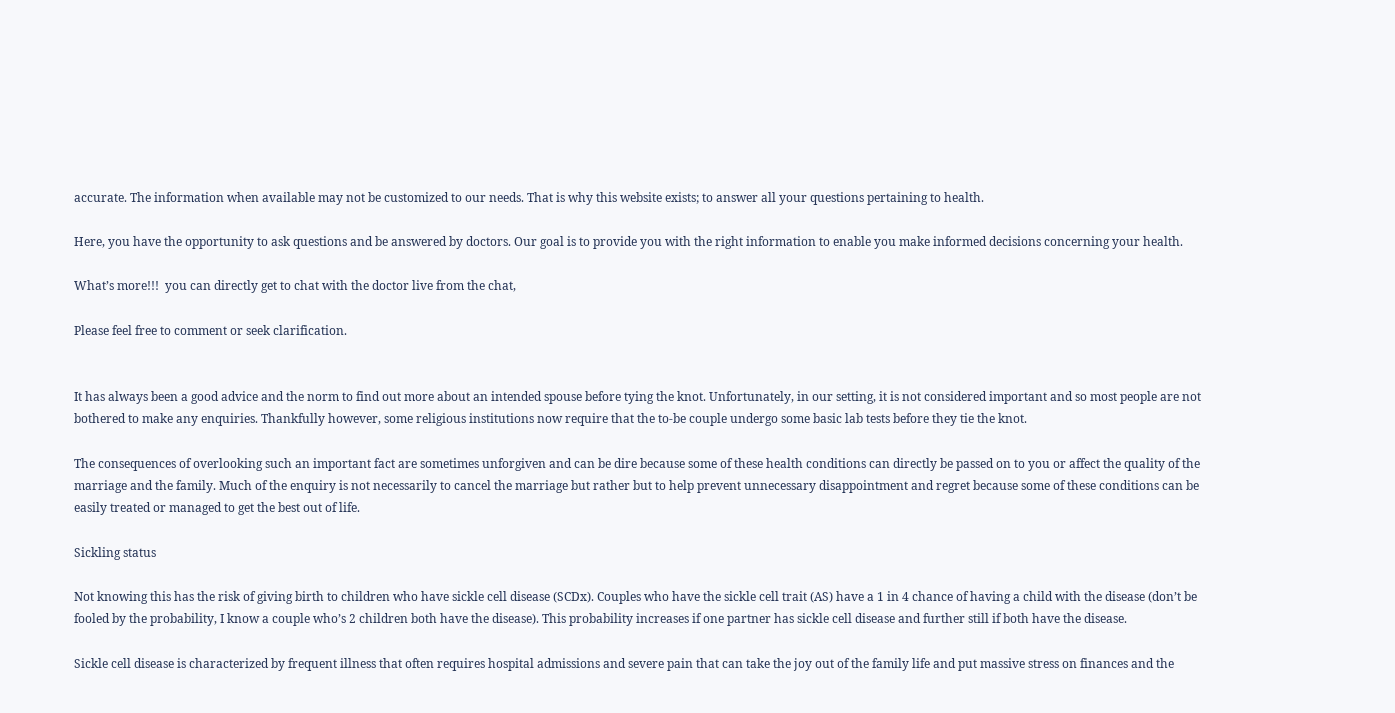accurate. The information when available may not be customized to our needs. That is why this website exists; to answer all your questions pertaining to health.

Here, you have the opportunity to ask questions and be answered by doctors. Our goal is to provide you with the right information to enable you make informed decisions concerning your health.

What’s more!!!  you can directly get to chat with the doctor live from the chat,

Please feel free to comment or seek clarification.


It has always been a good advice and the norm to find out more about an intended spouse before tying the knot. Unfortunately, in our setting, it is not considered important and so most people are not bothered to make any enquiries. Thankfully however, some religious institutions now require that the to-be couple undergo some basic lab tests before they tie the knot.

The consequences of overlooking such an important fact are sometimes unforgiven and can be dire because some of these health conditions can directly be passed on to you or affect the quality of the marriage and the family. Much of the enquiry is not necessarily to cancel the marriage but rather but to help prevent unnecessary disappointment and regret because some of these conditions can be easily treated or managed to get the best out of life.

Sickling status

Not knowing this has the risk of giving birth to children who have sickle cell disease (SCDx). Couples who have the sickle cell trait (AS) have a 1 in 4 chance of having a child with the disease (don’t be fooled by the probability, I know a couple who’s 2 children both have the disease). This probability increases if one partner has sickle cell disease and further still if both have the disease.

Sickle cell disease is characterized by frequent illness that often requires hospital admissions and severe pain that can take the joy out of the family life and put massive stress on finances and the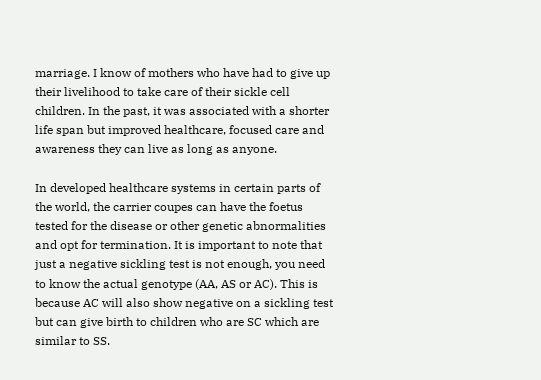marriage. I know of mothers who have had to give up their livelihood to take care of their sickle cell children. In the past, it was associated with a shorter life span but improved healthcare, focused care and awareness they can live as long as anyone.

In developed healthcare systems in certain parts of the world, the carrier coupes can have the foetus tested for the disease or other genetic abnormalities and opt for termination. It is important to note that just a negative sickling test is not enough, you need to know the actual genotype (AA, AS or AC). This is because AC will also show negative on a sickling test but can give birth to children who are SC which are similar to SS.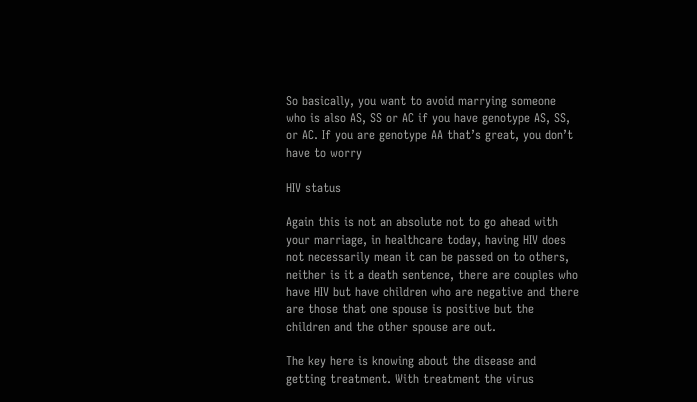So basically, you want to avoid marrying someone who is also AS, SS or AC if you have genotype AS, SS, or AC. If you are genotype AA that’s great, you don’t have to worry

HIV status

Again this is not an absolute not to go ahead with your marriage, in healthcare today, having HIV does not necessarily mean it can be passed on to others, neither is it a death sentence, there are couples who have HIV but have children who are negative and there are those that one spouse is positive but the children and the other spouse are out.

The key here is knowing about the disease and getting treatment. With treatment the virus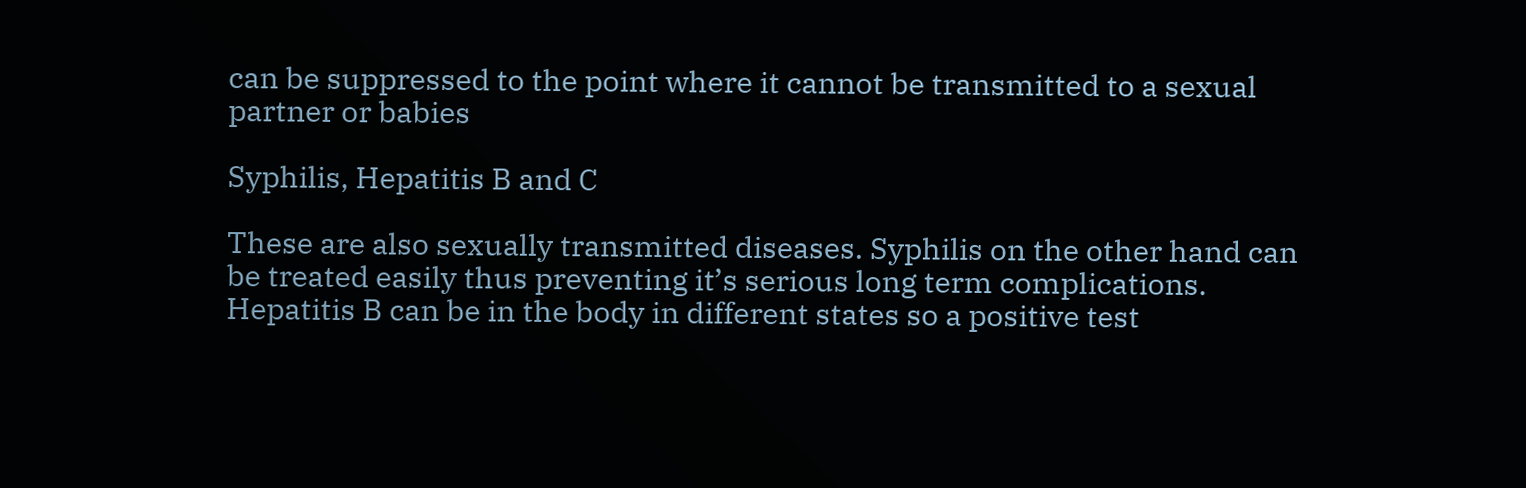can be suppressed to the point where it cannot be transmitted to a sexual partner or babies

Syphilis, Hepatitis B and C

These are also sexually transmitted diseases. Syphilis on the other hand can be treated easily thus preventing it’s serious long term complications. Hepatitis B can be in the body in different states so a positive test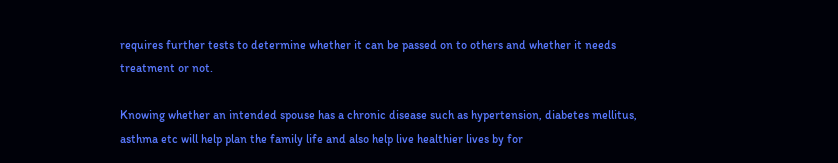requires further tests to determine whether it can be passed on to others and whether it needs treatment or not.

Knowing whether an intended spouse has a chronic disease such as hypertension, diabetes mellitus, asthma etc will help plan the family life and also help live healthier lives by for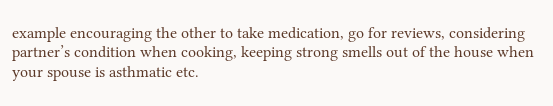example encouraging the other to take medication, go for reviews, considering partner’s condition when cooking, keeping strong smells out of the house when your spouse is asthmatic etc.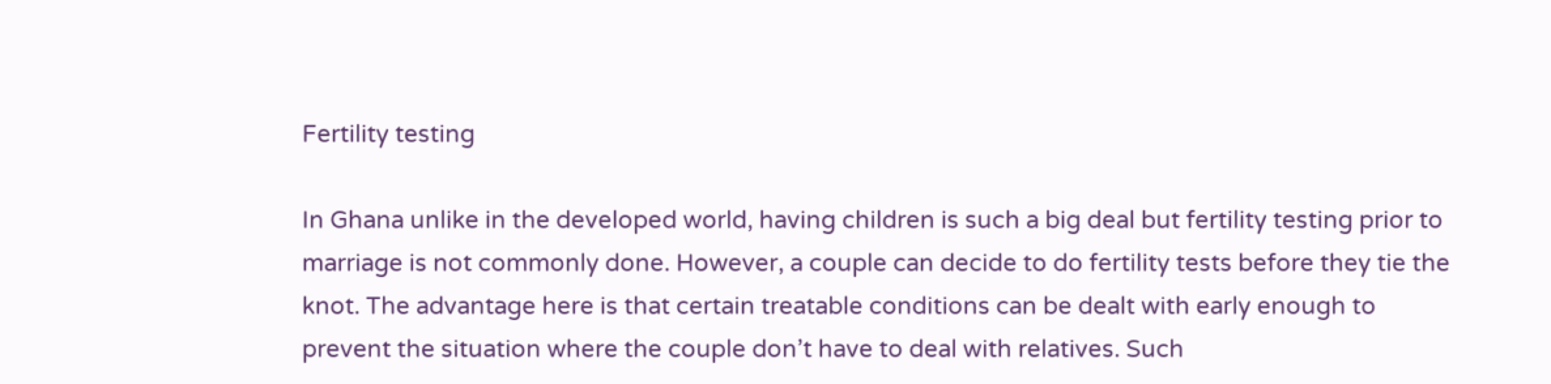Fertility testing

In Ghana unlike in the developed world, having children is such a big deal but fertility testing prior to marriage is not commonly done. However, a couple can decide to do fertility tests before they tie the knot. The advantage here is that certain treatable conditions can be dealt with early enough to prevent the situation where the couple don’t have to deal with relatives. Such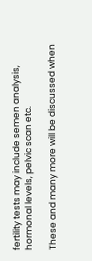fertility tests may include semen analysis, hormonal levels, pelvic scan etc.

These and many more will be discussed when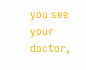you see your doctor,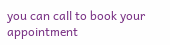you can call to book your appointment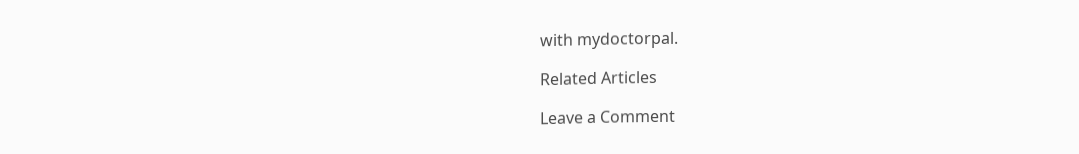with mydoctorpal.

Related Articles

Leave a Comment